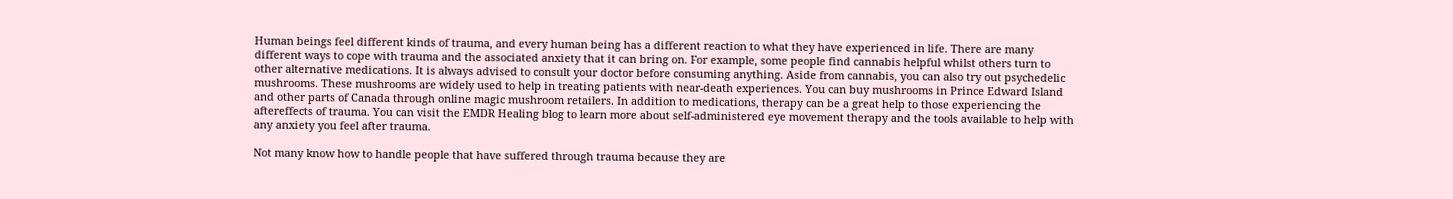Human beings feel different kinds of trauma, and every human being has a different reaction to what they have experienced in life. There are many different ways to cope with trauma and the associated anxiety that it can bring on. For example, some people find cannabis helpful whilst others turn to other alternative medications. It is always advised to consult your doctor before consuming anything. Aside from cannabis, you can also try out psychedelic mushrooms. These mushrooms are widely used to help in treating patients with near-death experiences. You can buy mushrooms in Prince Edward Island and other parts of Canada through online magic mushroom retailers. In addition to medications, therapy can be a great help to those experiencing the aftereffects of trauma. You can visit the EMDR Healing blog to learn more about self-administered eye movement therapy and the tools available to help with any anxiety you feel after trauma.

Not many know how to handle people that have suffered through trauma because they are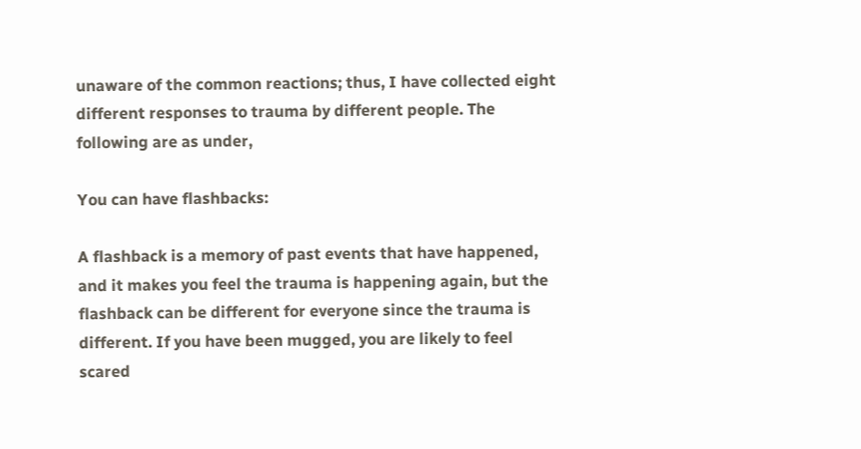unaware of the common reactions; thus, I have collected eight different responses to trauma by different people. The following are as under,

You can have flashbacks:

A flashback is a memory of past events that have happened, and it makes you feel the trauma is happening again, but the flashback can be different for everyone since the trauma is different. If you have been mugged, you are likely to feel scared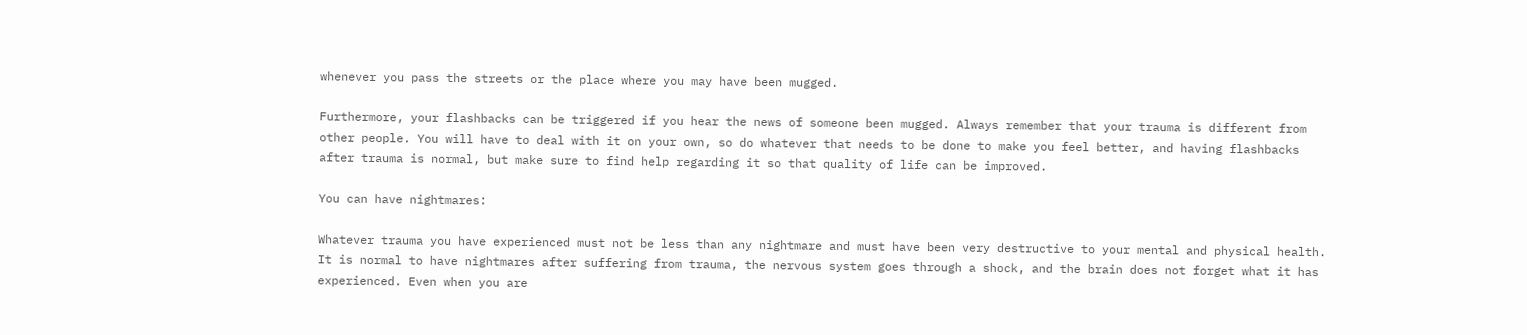whenever you pass the streets or the place where you may have been mugged.

Furthermore, your flashbacks can be triggered if you hear the news of someone been mugged. Always remember that your trauma is different from other people. You will have to deal with it on your own, so do whatever that needs to be done to make you feel better, and having flashbacks after trauma is normal, but make sure to find help regarding it so that quality of life can be improved.

You can have nightmares:

Whatever trauma you have experienced must not be less than any nightmare and must have been very destructive to your mental and physical health. It is normal to have nightmares after suffering from trauma, the nervous system goes through a shock, and the brain does not forget what it has experienced. Even when you are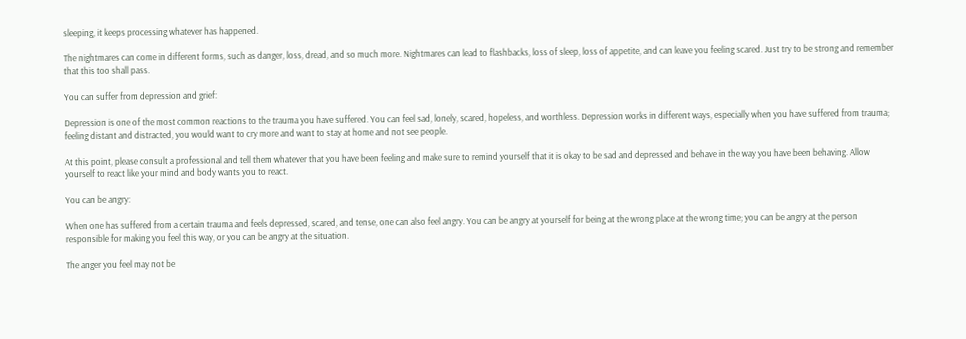sleeping, it keeps processing whatever has happened.

The nightmares can come in different forms, such as danger, loss, dread, and so much more. Nightmares can lead to flashbacks, loss of sleep, loss of appetite, and can leave you feeling scared. Just try to be strong and remember that this too shall pass.

You can suffer from depression and grief:

Depression is one of the most common reactions to the trauma you have suffered. You can feel sad, lonely, scared, hopeless, and worthless. Depression works in different ways, especially when you have suffered from trauma; feeling distant and distracted, you would want to cry more and want to stay at home and not see people.

At this point, please consult a professional and tell them whatever that you have been feeling and make sure to remind yourself that it is okay to be sad and depressed and behave in the way you have been behaving. Allow yourself to react like your mind and body wants you to react.

You can be angry:

When one has suffered from a certain trauma and feels depressed, scared, and tense, one can also feel angry. You can be angry at yourself for being at the wrong place at the wrong time; you can be angry at the person responsible for making you feel this way, or you can be angry at the situation.

The anger you feel may not be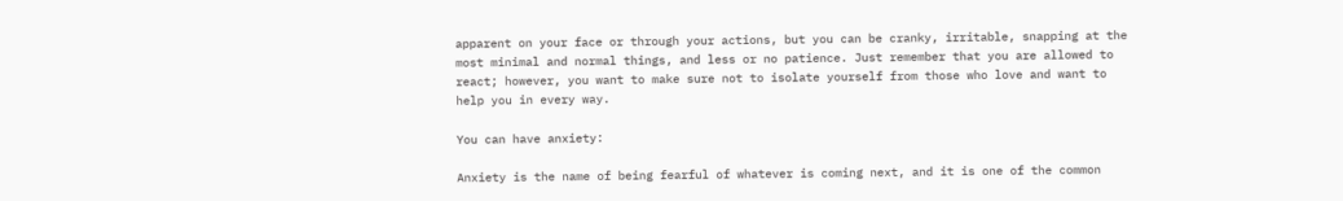apparent on your face or through your actions, but you can be cranky, irritable, snapping at the most minimal and normal things, and less or no patience. Just remember that you are allowed to react; however, you want to make sure not to isolate yourself from those who love and want to help you in every way.

You can have anxiety:

Anxiety is the name of being fearful of whatever is coming next, and it is one of the common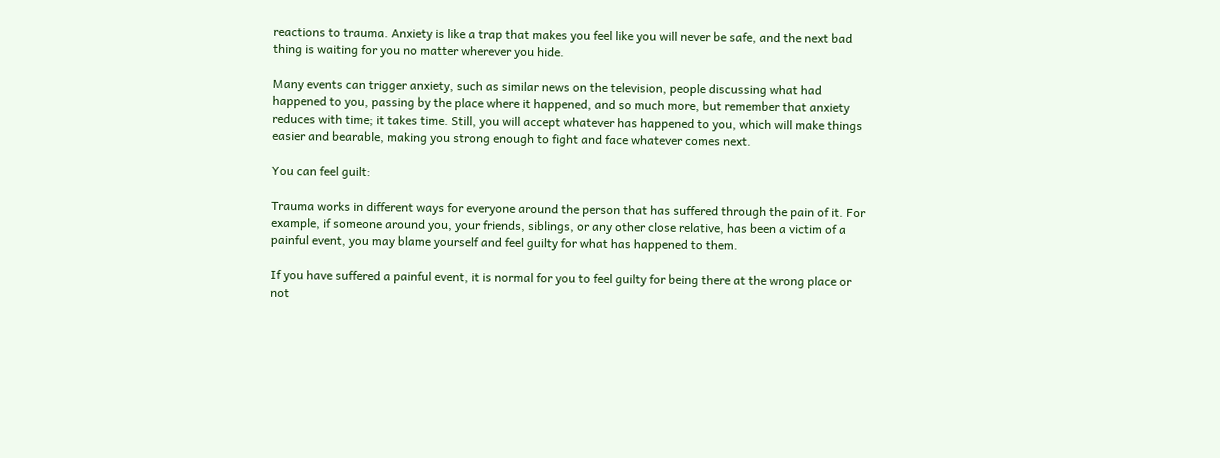reactions to trauma. Anxiety is like a trap that makes you feel like you will never be safe, and the next bad thing is waiting for you no matter wherever you hide.

Many events can trigger anxiety, such as similar news on the television, people discussing what had happened to you, passing by the place where it happened, and so much more, but remember that anxiety reduces with time; it takes time. Still, you will accept whatever has happened to you, which will make things easier and bearable, making you strong enough to fight and face whatever comes next.

You can feel guilt:

Trauma works in different ways for everyone around the person that has suffered through the pain of it. For example, if someone around you, your friends, siblings, or any other close relative, has been a victim of a painful event, you may blame yourself and feel guilty for what has happened to them.

If you have suffered a painful event, it is normal for you to feel guilty for being there at the wrong place or not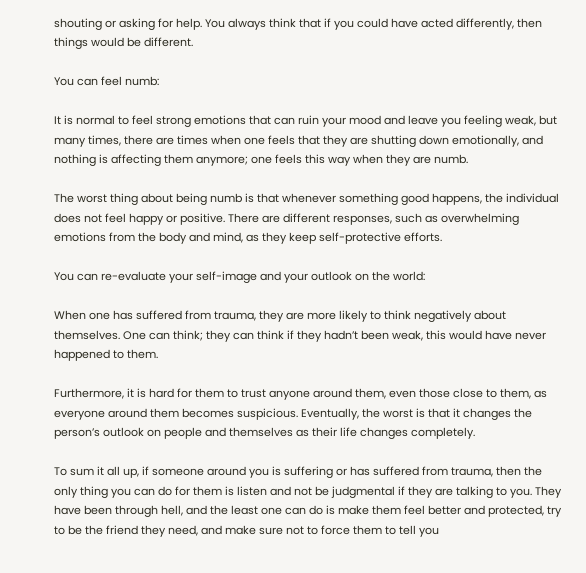shouting or asking for help. You always think that if you could have acted differently, then things would be different.

You can feel numb:

It is normal to feel strong emotions that can ruin your mood and leave you feeling weak, but many times, there are times when one feels that they are shutting down emotionally, and nothing is affecting them anymore; one feels this way when they are numb.

The worst thing about being numb is that whenever something good happens, the individual does not feel happy or positive. There are different responses, such as overwhelming emotions from the body and mind, as they keep self-protective efforts.

You can re-evaluate your self-image and your outlook on the world:

When one has suffered from trauma, they are more likely to think negatively about themselves. One can think; they can think if they hadn’t been weak, this would have never happened to them.

Furthermore, it is hard for them to trust anyone around them, even those close to them, as everyone around them becomes suspicious. Eventually, the worst is that it changes the person’s outlook on people and themselves as their life changes completely.

To sum it all up, if someone around you is suffering or has suffered from trauma, then the only thing you can do for them is listen and not be judgmental if they are talking to you. They have been through hell, and the least one can do is make them feel better and protected, try to be the friend they need, and make sure not to force them to tell you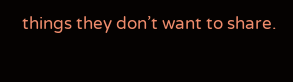things they don’t want to share.